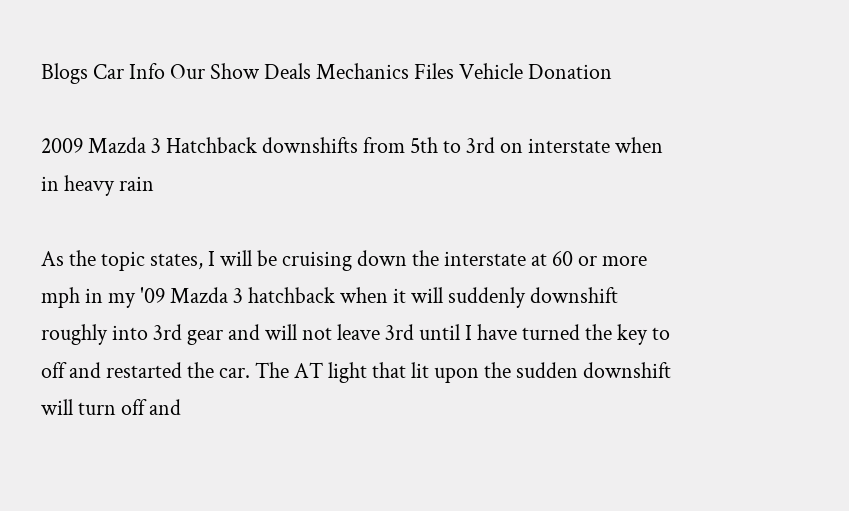Blogs Car Info Our Show Deals Mechanics Files Vehicle Donation

2009 Mazda 3 Hatchback downshifts from 5th to 3rd on interstate when in heavy rain

As the topic states, I will be cruising down the interstate at 60 or more mph in my '09 Mazda 3 hatchback when it will suddenly downshift roughly into 3rd gear and will not leave 3rd until I have turned the key to off and restarted the car. The AT light that lit upon the sudden downshift will turn off and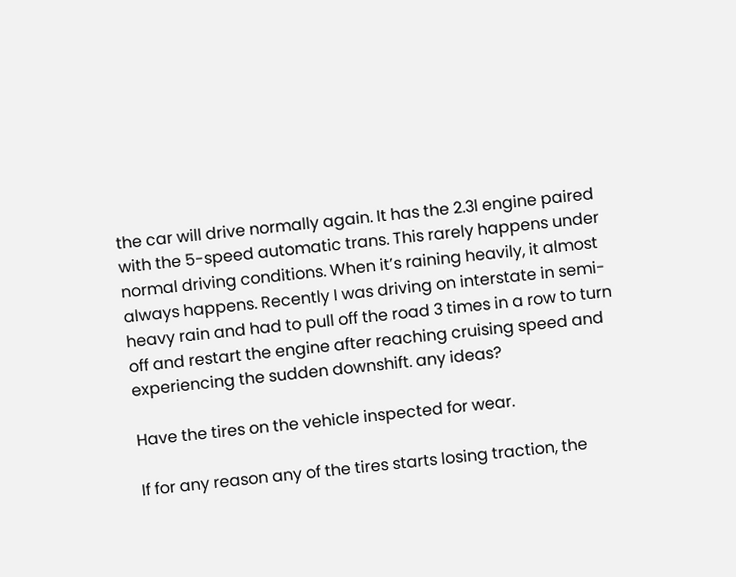the car will drive normally again. It has the 2.3l engine paired with the 5-speed automatic trans. This rarely happens under normal driving conditions. When it’s raining heavily, it almost always happens. Recently I was driving on interstate in semi-heavy rain and had to pull off the road 3 times in a row to turn off and restart the engine after reaching cruising speed and experiencing the sudden downshift. any ideas?

Have the tires on the vehicle inspected for wear.

If for any reason any of the tires starts losing traction, the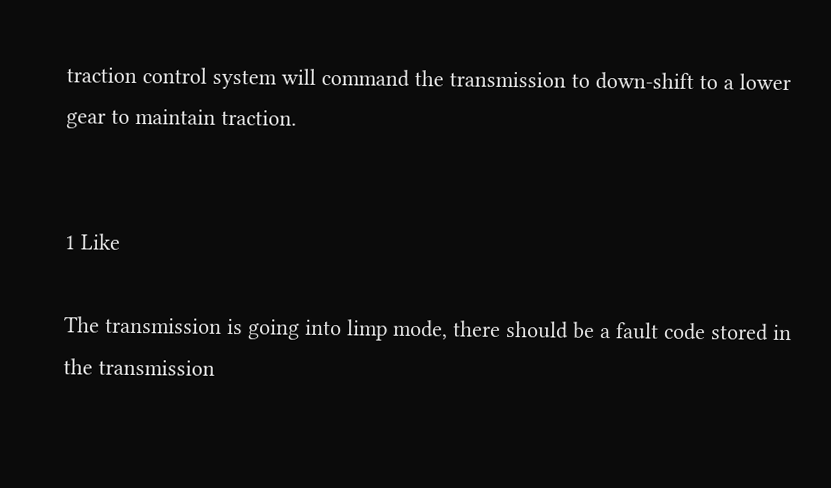traction control system will command the transmission to down-shift to a lower gear to maintain traction.


1 Like

The transmission is going into limp mode, there should be a fault code stored in the transmission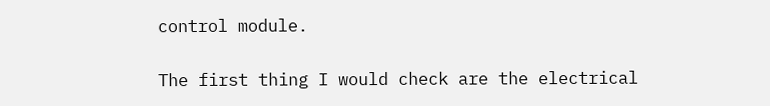control module.

The first thing I would check are the electrical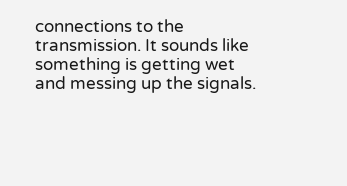connections to the transmission. It sounds like something is getting wet and messing up the signals.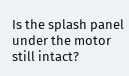Is the splash panel under the motor still intact?